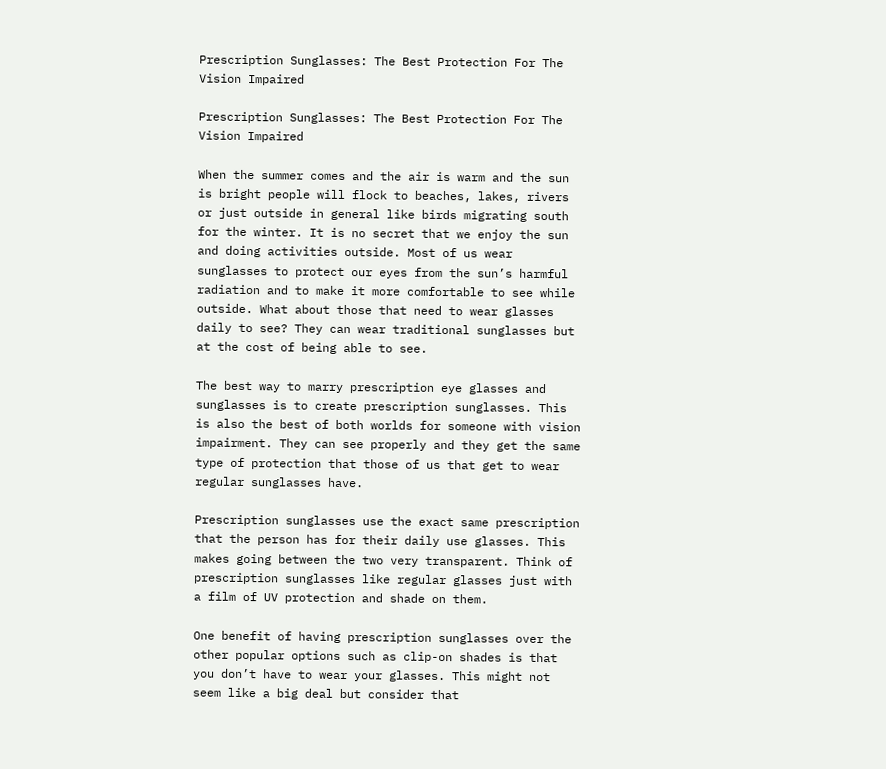Prescription Sunglasses: The Best Protection For The Vision Impaired

Prescription Sunglasses: The Best Protection For The Vision Impaired

When the summer comes and the air is warm and the sun is bright people will flock to beaches, lakes, rivers or just outside in general like birds migrating south for the winter. It is no secret that we enjoy the sun and doing activities outside. Most of us wear sunglasses to protect our eyes from the sun’s harmful radiation and to make it more comfortable to see while outside. What about those that need to wear glasses daily to see? They can wear traditional sunglasses but at the cost of being able to see.

The best way to marry prescription eye glasses and sunglasses is to create prescription sunglasses. This is also the best of both worlds for someone with vision impairment. They can see properly and they get the same type of protection that those of us that get to wear regular sunglasses have.

Prescription sunglasses use the exact same prescription that the person has for their daily use glasses. This makes going between the two very transparent. Think of prescription sunglasses like regular glasses just with a film of UV protection and shade on them.

One benefit of having prescription sunglasses over the other popular options such as clip-on shades is that you don’t have to wear your glasses. This might not seem like a big deal but consider that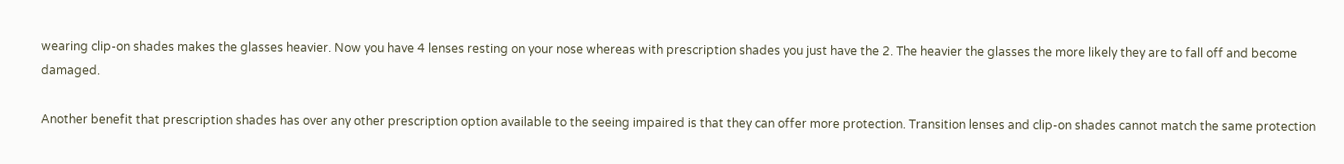wearing clip-on shades makes the glasses heavier. Now you have 4 lenses resting on your nose whereas with prescription shades you just have the 2. The heavier the glasses the more likely they are to fall off and become damaged.

Another benefit that prescription shades has over any other prescription option available to the seeing impaired is that they can offer more protection. Transition lenses and clip-on shades cannot match the same protection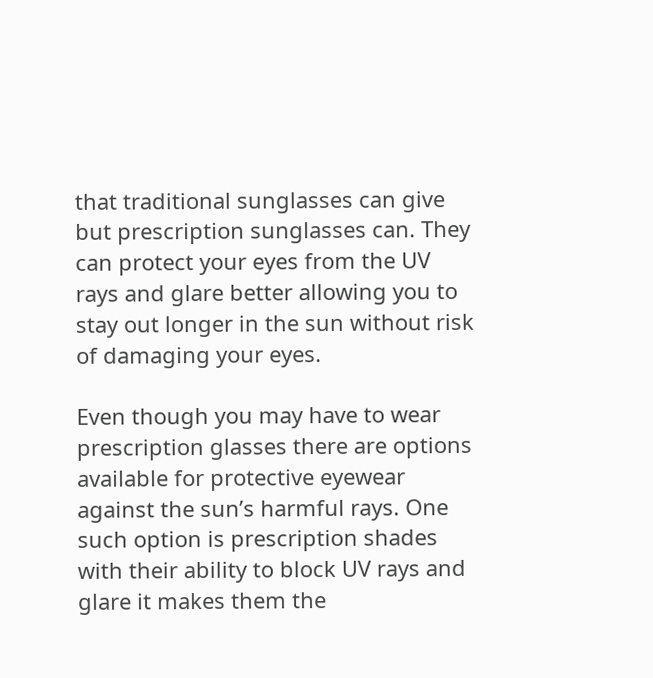that traditional sunglasses can give but prescription sunglasses can. They can protect your eyes from the UV rays and glare better allowing you to stay out longer in the sun without risk of damaging your eyes.

Even though you may have to wear prescription glasses there are options available for protective eyewear against the sun’s harmful rays. One such option is prescription shades with their ability to block UV rays and glare it makes them the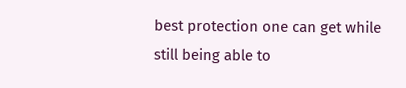best protection one can get while still being able to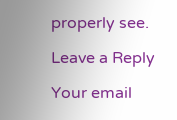properly see.

Leave a Reply

Your email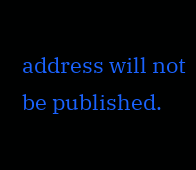address will not be published.